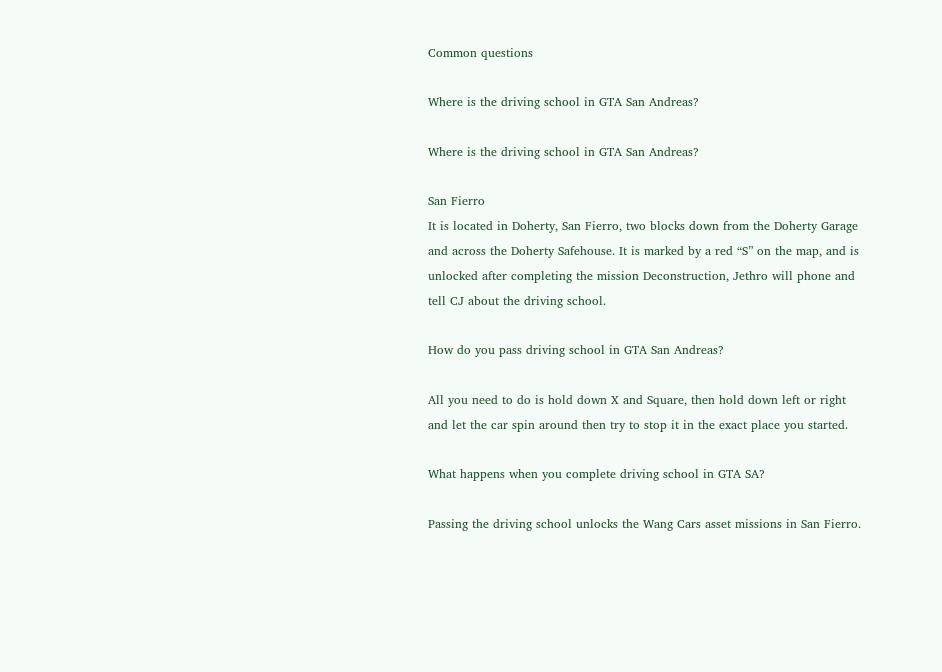Common questions

Where is the driving school in GTA San Andreas?

Where is the driving school in GTA San Andreas?

San Fierro
It is located in Doherty, San Fierro, two blocks down from the Doherty Garage and across the Doherty Safehouse. It is marked by a red “S” on the map, and is unlocked after completing the mission Deconstruction, Jethro will phone and tell CJ about the driving school.

How do you pass driving school in GTA San Andreas?

All you need to do is hold down X and Square, then hold down left or right and let the car spin around then try to stop it in the exact place you started.

What happens when you complete driving school in GTA SA?

Passing the driving school unlocks the Wang Cars asset missions in San Fierro.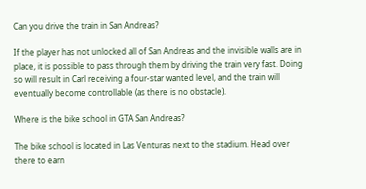Can you drive the train in San Andreas?

If the player has not unlocked all of San Andreas and the invisible walls are in place, it is possible to pass through them by driving the train very fast. Doing so will result in Carl receiving a four-star wanted level, and the train will eventually become controllable (as there is no obstacle).

Where is the bike school in GTA San Andreas?

The bike school is located in Las Venturas next to the stadium. Head over there to earn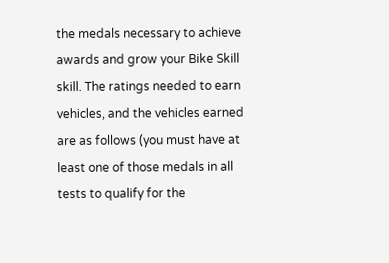the medals necessary to achieve awards and grow your Bike Skill skill. The ratings needed to earn vehicles, and the vehicles earned are as follows (you must have at least one of those medals in all tests to qualify for the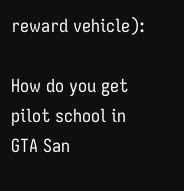reward vehicle):

How do you get pilot school in GTA San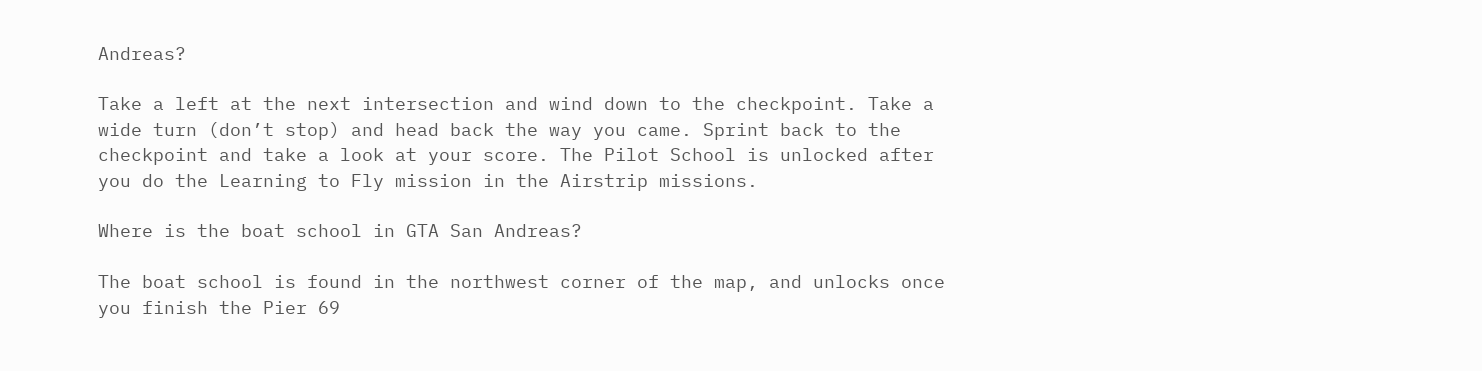Andreas?

Take a left at the next intersection and wind down to the checkpoint. Take a wide turn (don’t stop) and head back the way you came. Sprint back to the checkpoint and take a look at your score. The Pilot School is unlocked after you do the Learning to Fly mission in the Airstrip missions.

Where is the boat school in GTA San Andreas?

The boat school is found in the northwest corner of the map, and unlocks once you finish the Pier 69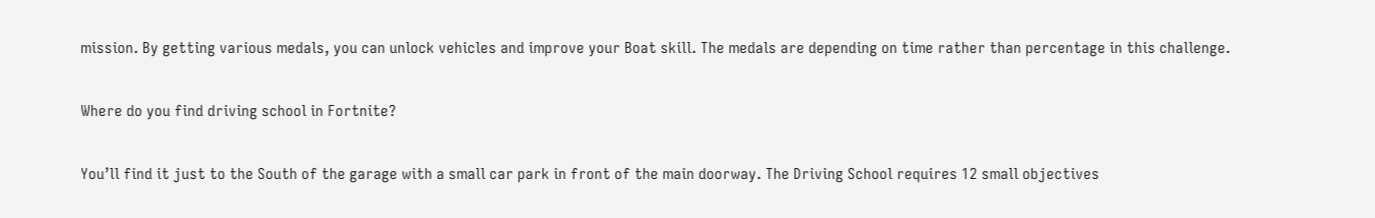mission. By getting various medals, you can unlock vehicles and improve your Boat skill. The medals are depending on time rather than percentage in this challenge.

Where do you find driving school in Fortnite?

You’ll find it just to the South of the garage with a small car park in front of the main doorway. The Driving School requires 12 small objectives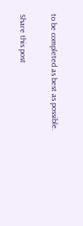to be completed as best as possible.

Share this post